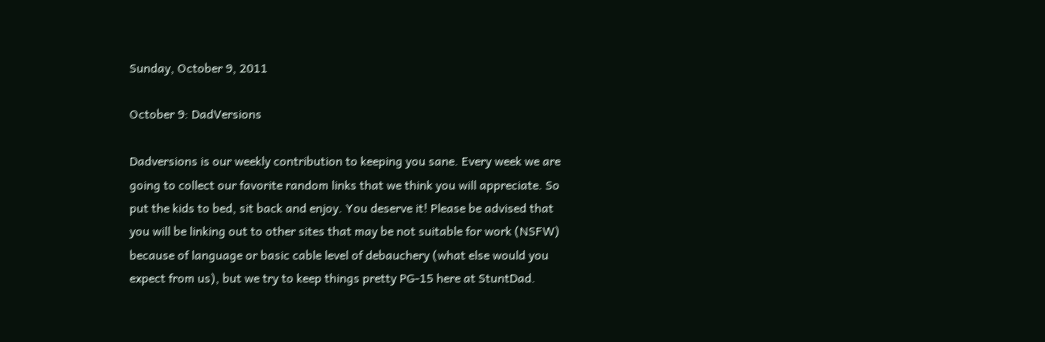Sunday, October 9, 2011

October 9: DadVersions

Dadversions is our weekly contribution to keeping you sane. Every week we are going to collect our favorite random links that we think you will appreciate. So put the kids to bed, sit back and enjoy. You deserve it! Please be advised that you will be linking out to other sites that may be not suitable for work (NSFW) because of language or basic cable level of debauchery (what else would you expect from us), but we try to keep things pretty PG-15 here at StuntDad.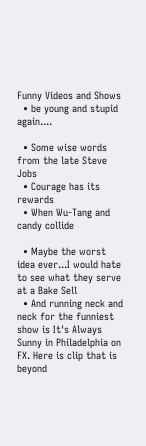Funny Videos and Shows
  • be young and stupid again....

  • Some wise words from the late Steve Jobs
  • Courage has its rewards
  • When Wu-Tang and candy collide

  • Maybe the worst idea ever...I would hate to see what they serve at a Bake Sell
  • And running neck and neck for the funniest show is It's Always Sunny in Philadelphia on FX. Here is clip that is beyond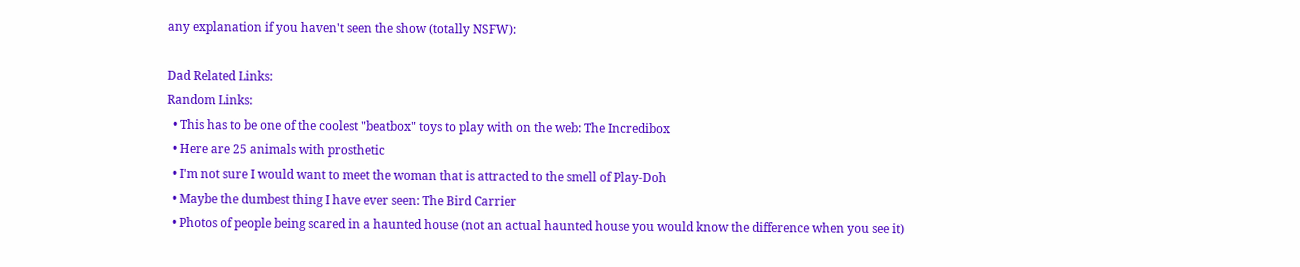any explanation if you haven't seen the show (totally NSFW):

Dad Related Links:
Random Links:
  • This has to be one of the coolest "beatbox" toys to play with on the web: The Incredibox
  • Here are 25 animals with prosthetic
  • I'm not sure I would want to meet the woman that is attracted to the smell of Play-Doh
  • Maybe the dumbest thing I have ever seen: The Bird Carrier
  • Photos of people being scared in a haunted house (not an actual haunted house you would know the difference when you see it)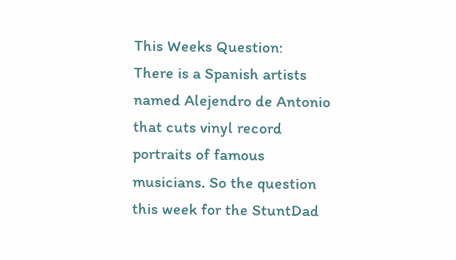This Weeks Question:
There is a Spanish artists named Alejendro de Antonio that cuts vinyl record portraits of famous musicians. So the question this week for the StuntDad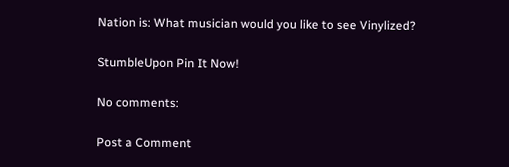Nation is: What musician would you like to see Vinylized?

StumbleUpon Pin It Now!

No comments:

Post a Comment